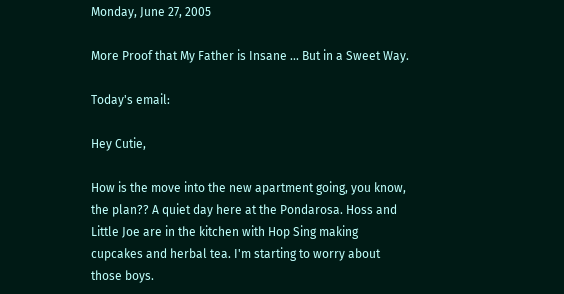Monday, June 27, 2005

More Proof that My Father is Insane ... But in a Sweet Way.

Today's email:

Hey Cutie,

How is the move into the new apartment going, you know, the plan?? A quiet day here at the Pondarosa. Hoss and Little Joe are in the kitchen with Hop Sing making cupcakes and herbal tea. I'm starting to worry about those boys.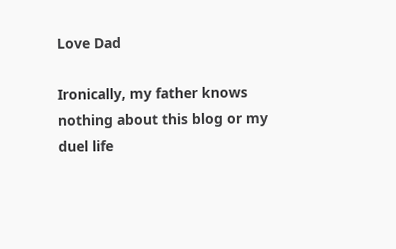Love Dad

Ironically, my father knows nothing about this blog or my duel life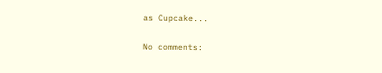as Cupcake...

No comments: